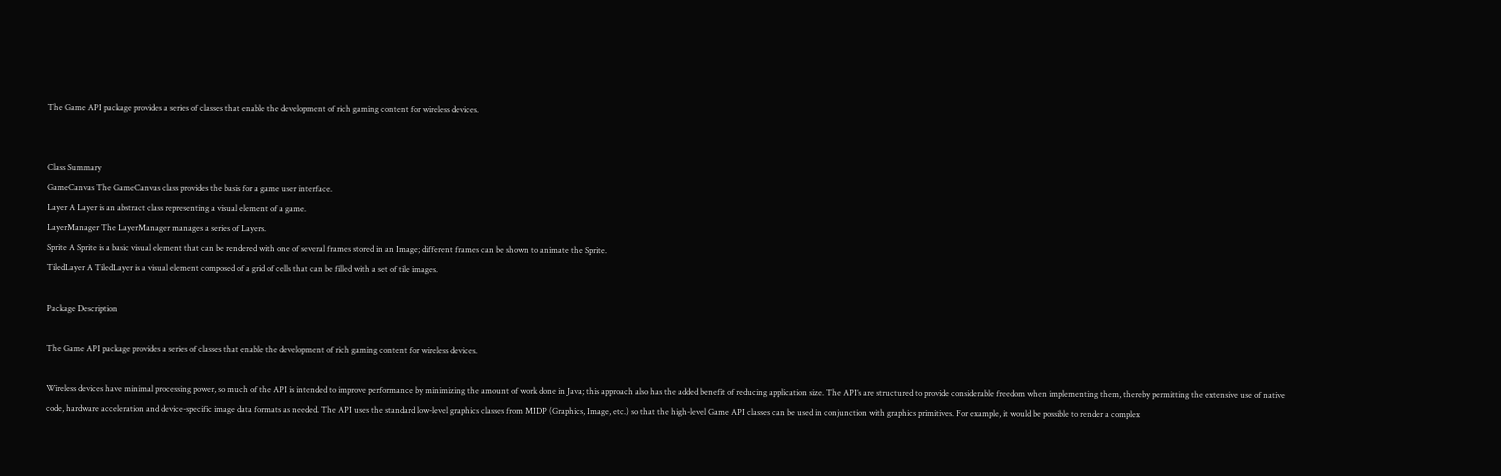The Game API package provides a series of classes that enable the development of rich gaming content for wireless devices.


Class Summary
GameCanvas The GameCanvas class provides the basis for a game user interface.
Layer A Layer is an abstract class representing a visual element of a game.
LayerManager The LayerManager manages a series of Layers.
Sprite A Sprite is a basic visual element that can be rendered with one of several frames stored in an Image; different frames can be shown to animate the Sprite.
TiledLayer A TiledLayer is a visual element composed of a grid of cells that can be filled with a set of tile images.

Package Description

The Game API package provides a series of classes that enable the development of rich gaming content for wireless devices.

Wireless devices have minimal processing power, so much of the API is intended to improve performance by minimizing the amount of work done in Java; this approach also has the added benefit of reducing application size. The API’s are structured to provide considerable freedom when implementing them, thereby permitting the extensive use of native code, hardware acceleration and device-specific image data formats as needed. The API uses the standard low-level graphics classes from MIDP (Graphics, Image, etc.) so that the high-level Game API classes can be used in conjunction with graphics primitives. For example, it would be possible to render a complex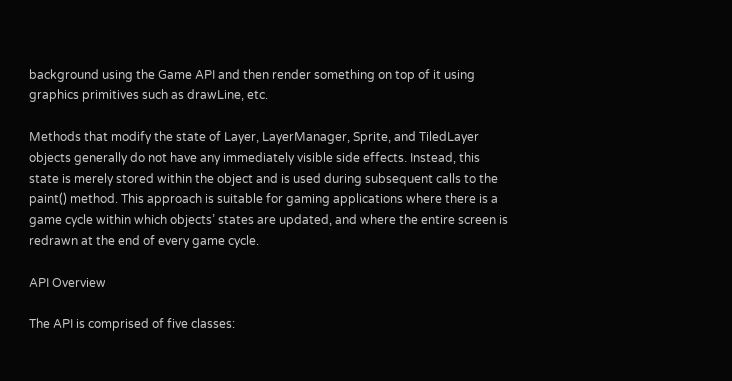background using the Game API and then render something on top of it using graphics primitives such as drawLine, etc.

Methods that modify the state of Layer, LayerManager, Sprite, and TiledLayer objects generally do not have any immediately visible side effects. Instead, this state is merely stored within the object and is used during subsequent calls to the paint() method. This approach is suitable for gaming applications where there is a game cycle within which objects’ states are updated, and where the entire screen is redrawn at the end of every game cycle.

API Overview

The API is comprised of five classes: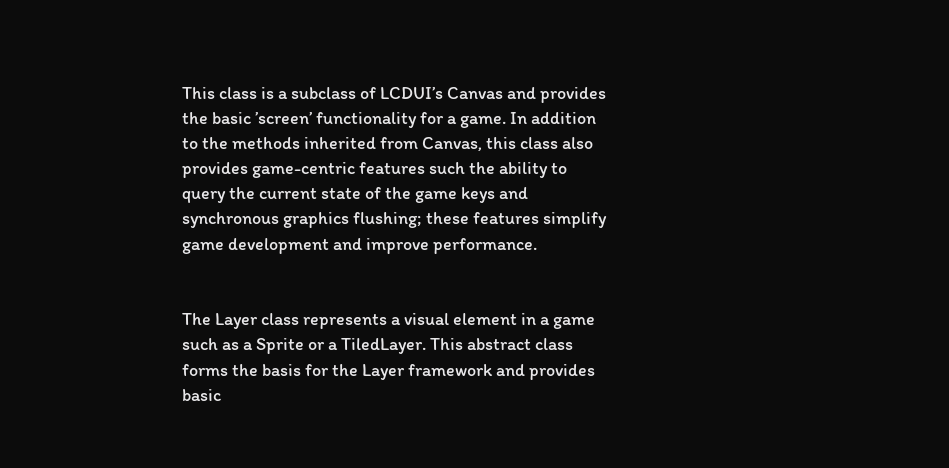This class is a subclass of LCDUI’s Canvas and provides the basic ’screen’ functionality for a game. In addition to the methods inherited from Canvas, this class also provides game-centric features such the ability to query the current state of the game keys and synchronous graphics flushing; these features simplify game development and improve performance.


The Layer class represents a visual element in a game such as a Sprite or a TiledLayer. This abstract class forms the basis for the Layer framework and provides basic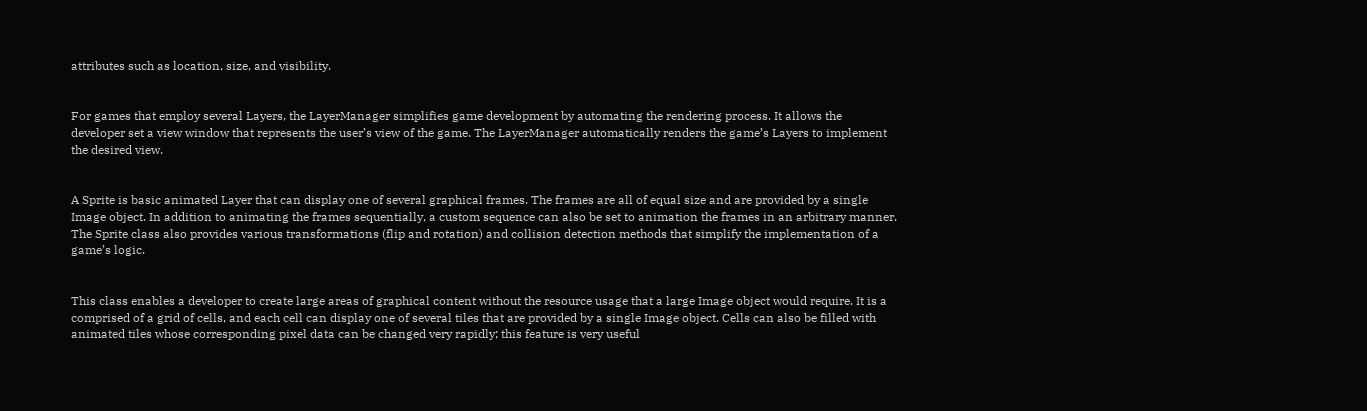attributes such as location, size, and visibility.


For games that employ several Layers, the LayerManager simplifies game development by automating the rendering process. It allows the developer set a view window that represents the user’s view of the game. The LayerManager automatically renders the game’s Layers to implement the desired view.


A Sprite is basic animated Layer that can display one of several graphical frames. The frames are all of equal size and are provided by a single Image object. In addition to animating the frames sequentially, a custom sequence can also be set to animation the frames in an arbitrary manner. The Sprite class also provides various transformations (flip and rotation) and collision detection methods that simplify the implementation of a game’s logic.


This class enables a developer to create large areas of graphical content without the resource usage that a large Image object would require. It is a comprised of a grid of cells, and each cell can display one of several tiles that are provided by a single Image object. Cells can also be filled with animated tiles whose corresponding pixel data can be changed very rapidly; this feature is very useful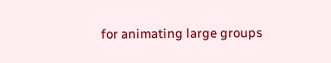for animating large groups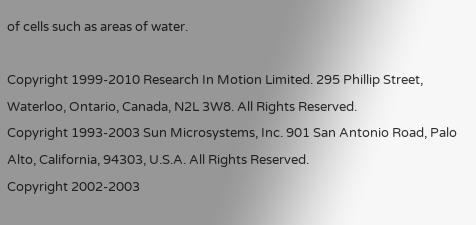of cells such as areas of water.

Copyright 1999-2010 Research In Motion Limited. 295 Phillip Street, Waterloo, Ontario, Canada, N2L 3W8. All Rights Reserved.
Copyright 1993-2003 Sun Microsystems, Inc. 901 San Antonio Road, Palo Alto, California, 94303, U.S.A. All Rights Reserved.
Copyright 2002-2003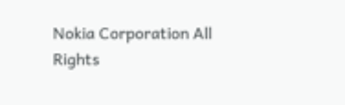Nokia Corporation All Rights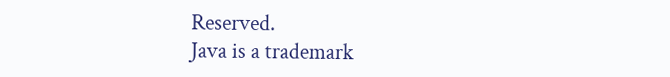Reserved.
Java is a trademark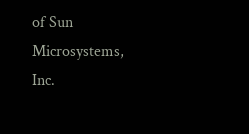of Sun Microsystems, Inc.